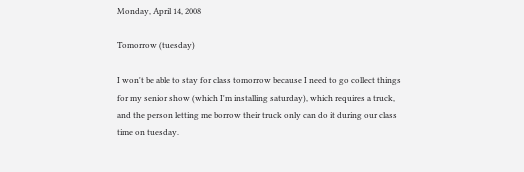Monday, April 14, 2008

Tomorrow (tuesday)

I won't be able to stay for class tomorrow because I need to go collect things for my senior show (which I'm installing saturday), which requires a truck, and the person letting me borrow their truck only can do it during our class time on tuesday.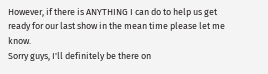However, if there is ANYTHING I can do to help us get ready for our last show in the mean time please let me know.
Sorry guys, I'll definitely be there on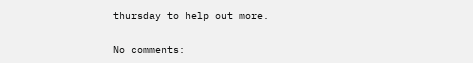thursday to help out more.

No comments: